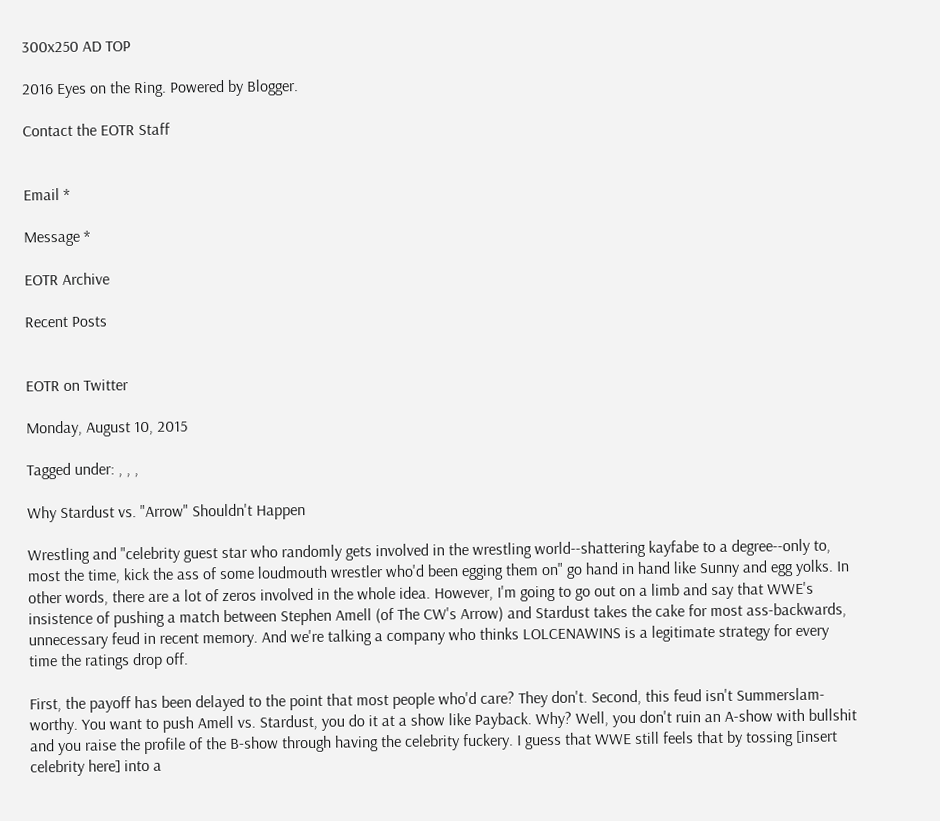300x250 AD TOP

2016 Eyes on the Ring. Powered by Blogger.

Contact the EOTR Staff


Email *

Message *

EOTR Archive

Recent Posts


EOTR on Twitter

Monday, August 10, 2015

Tagged under: , , ,

Why Stardust vs. "Arrow" Shouldn't Happen

Wrestling and "celebrity guest star who randomly gets involved in the wrestling world--shattering kayfabe to a degree--only to, most the time, kick the ass of some loudmouth wrestler who'd been egging them on" go hand in hand like Sunny and egg yolks. In other words, there are a lot of zeros involved in the whole idea. However, I'm going to go out on a limb and say that WWE's insistence of pushing a match between Stephen Amell (of The CW's Arrow) and Stardust takes the cake for most ass-backwards, unnecessary feud in recent memory. And we're talking a company who thinks LOLCENAWINS is a legitimate strategy for every time the ratings drop off.

First, the payoff has been delayed to the point that most people who'd care? They don't. Second, this feud isn't Summerslam-worthy. You want to push Amell vs. Stardust, you do it at a show like Payback. Why? Well, you don't ruin an A-show with bullshit and you raise the profile of the B-show through having the celebrity fuckery. I guess that WWE still feels that by tossing [insert celebrity here] into a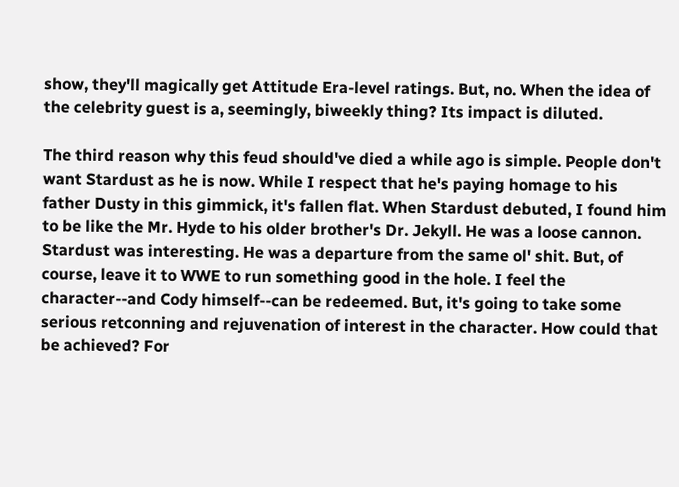show, they'll magically get Attitude Era-level ratings. But, no. When the idea of the celebrity guest is a, seemingly, biweekly thing? Its impact is diluted.

The third reason why this feud should've died a while ago is simple. People don't want Stardust as he is now. While I respect that he's paying homage to his father Dusty in this gimmick, it's fallen flat. When Stardust debuted, I found him to be like the Mr. Hyde to his older brother's Dr. Jekyll. He was a loose cannon. Stardust was interesting. He was a departure from the same ol' shit. But, of course, leave it to WWE to run something good in the hole. I feel the character--and Cody himself--can be redeemed. But, it's going to take some serious retconning and rejuvenation of interest in the character. How could that be achieved? For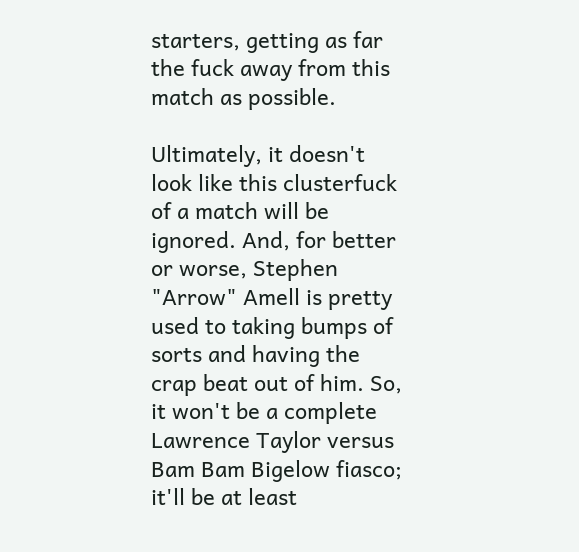starters, getting as far the fuck away from this match as possible.

Ultimately, it doesn't look like this clusterfuck of a match will be ignored. And, for better or worse, Stephen "Arrow" Amell is pretty used to taking bumps of sorts and having the crap beat out of him. So, it won't be a complete Lawrence Taylor versus Bam Bam Bigelow fiasco; it'll be at least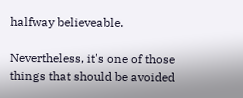halfway believeable.

Nevertheless, it's one of those things that should be avoided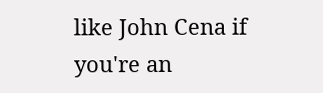like John Cena if you're an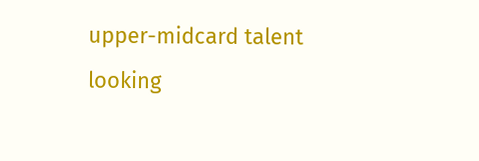upper-midcard talent looking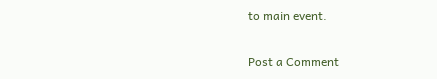to main event.


Post a Comment